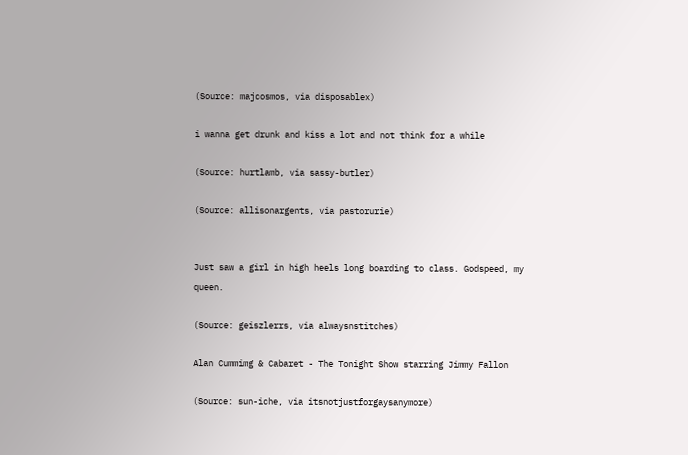(Source: majcosmos, via disposablex)

i wanna get drunk and kiss a lot and not think for a while

(Source: hurtlamb, via sassy-butler)

(Source: allisonargents, via pastorurie)


Just saw a girl in high heels long boarding to class. Godspeed, my queen.

(Source: geiszlerrs, via alwaysnstitches)

Alan Cummimg & Cabaret - The Tonight Show starring Jimmy Fallon

(Source: sun-iche, via itsnotjustforgaysanymore)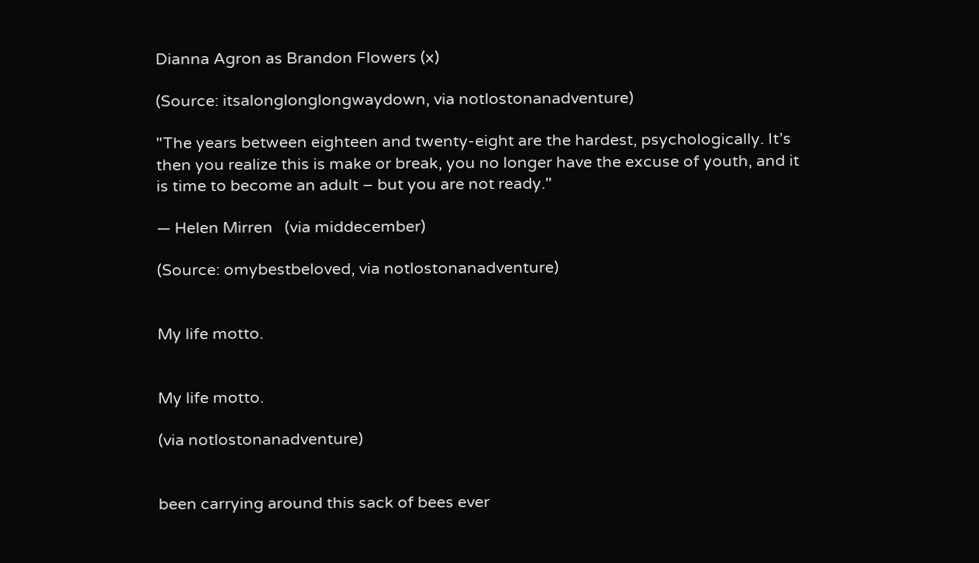Dianna Agron as Brandon Flowers (x)

(Source: itsalonglonglongwaydown, via notlostonanadventure)

"The years between eighteen and twenty-eight are the hardest, psychologically. It’s then you realize this is make or break, you no longer have the excuse of youth, and it is time to become an adult – but you are not ready."

— Helen Mirren   (via middecember)

(Source: omybestbeloved, via notlostonanadventure)


My life motto.


My life motto.

(via notlostonanadventure)


been carrying around this sack of bees ever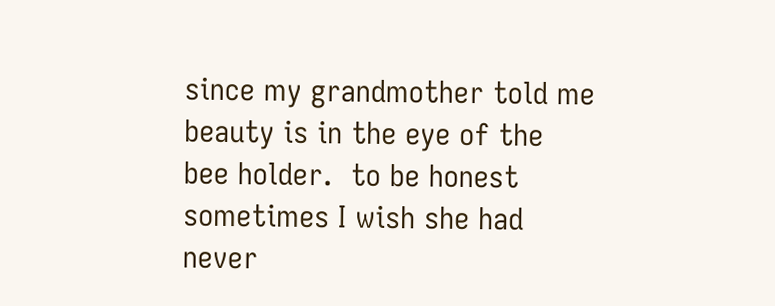since my grandmother told me beauty is in the eye of the bee holder.  to be honest sometimes I wish she had never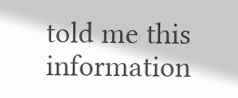told me this information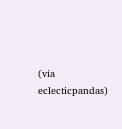(via eclecticpandas)